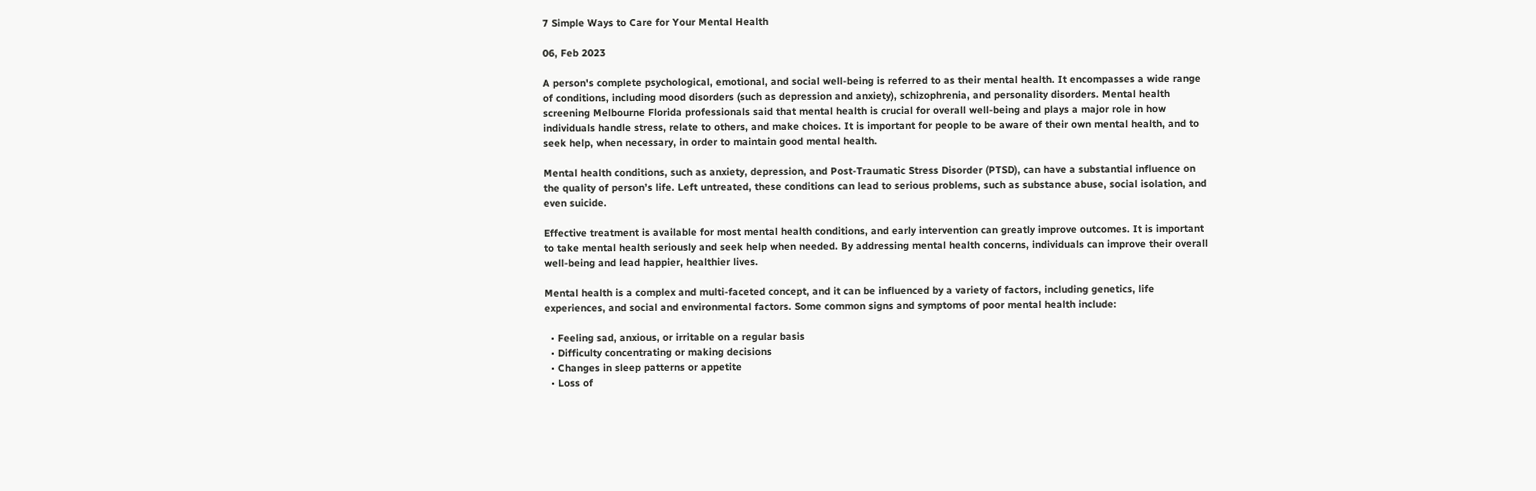7 Simple Ways to Care for Your Mental Health

06, Feb 2023

A person's complete psychological, emotional, and social well-being is referred to as their mental health. It encompasses a wide range of conditions, including mood disorders (such as depression and anxiety), schizophrenia, and personality disorders. Mental health screening Melbourne Florida professionals said that mental health is crucial for overall well-being and plays a major role in how individuals handle stress, relate to others, and make choices. It is important for people to be aware of their own mental health, and to seek help, when necessary, in order to maintain good mental health.

Mental health conditions, such as anxiety, depression, and Post-Traumatic Stress Disorder (PTSD), can have a substantial influence on the quality of person’s life. Left untreated, these conditions can lead to serious problems, such as substance abuse, social isolation, and even suicide.

Effective treatment is available for most mental health conditions, and early intervention can greatly improve outcomes. It is important to take mental health seriously and seek help when needed. By addressing mental health concerns, individuals can improve their overall well-being and lead happier, healthier lives.

Mental health is a complex and multi-faceted concept, and it can be influenced by a variety of factors, including genetics, life experiences, and social and environmental factors. Some common signs and symptoms of poor mental health include:

  • Feeling sad, anxious, or irritable on a regular basis
  • Difficulty concentrating or making decisions
  • Changes in sleep patterns or appetite
  • Loss of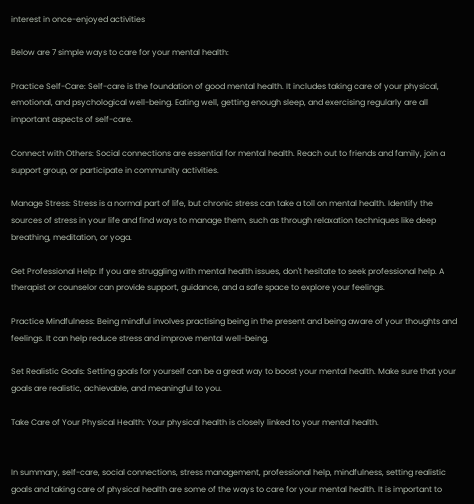interest in once-enjoyed activities

Below are 7 simple ways to care for your mental health:

Practice Self-Care: Self-care is the foundation of good mental health. It includes taking care of your physical, emotional, and psychological well-being. Eating well, getting enough sleep, and exercising regularly are all important aspects of self-care.

Connect with Others: Social connections are essential for mental health. Reach out to friends and family, join a support group, or participate in community activities.

Manage Stress: Stress is a normal part of life, but chronic stress can take a toll on mental health. Identify the sources of stress in your life and find ways to manage them, such as through relaxation techniques like deep breathing, meditation, or yoga.

Get Professional Help: If you are struggling with mental health issues, don't hesitate to seek professional help. A therapist or counselor can provide support, guidance, and a safe space to explore your feelings.

Practice Mindfulness: Being mindful involves practising being in the present and being aware of your thoughts and feelings. It can help reduce stress and improve mental well-being.

Set Realistic Goals: Setting goals for yourself can be a great way to boost your mental health. Make sure that your goals are realistic, achievable, and meaningful to you.

Take Care of Your Physical Health: Your physical health is closely linked to your mental health.


In summary, self-care, social connections, stress management, professional help, mindfulness, setting realistic goals and taking care of physical health are some of the ways to care for your mental health. It is important to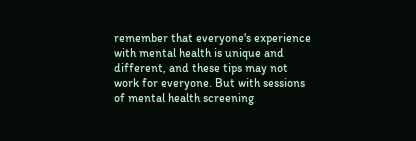remember that everyone's experience with mental health is unique and different, and these tips may not work for everyone. But with sessions of mental health screening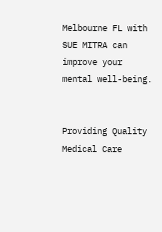Melbourne FL with SUE MITRA can improve your mental well-being.


Providing Quality Medical Care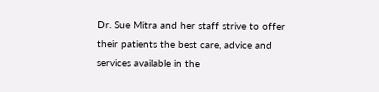Dr. Sue Mitra and her staff strive to offer their patients the best care, advice and services available in the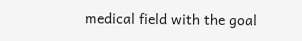medical field with the goal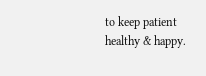to keep patient healthy & happy.